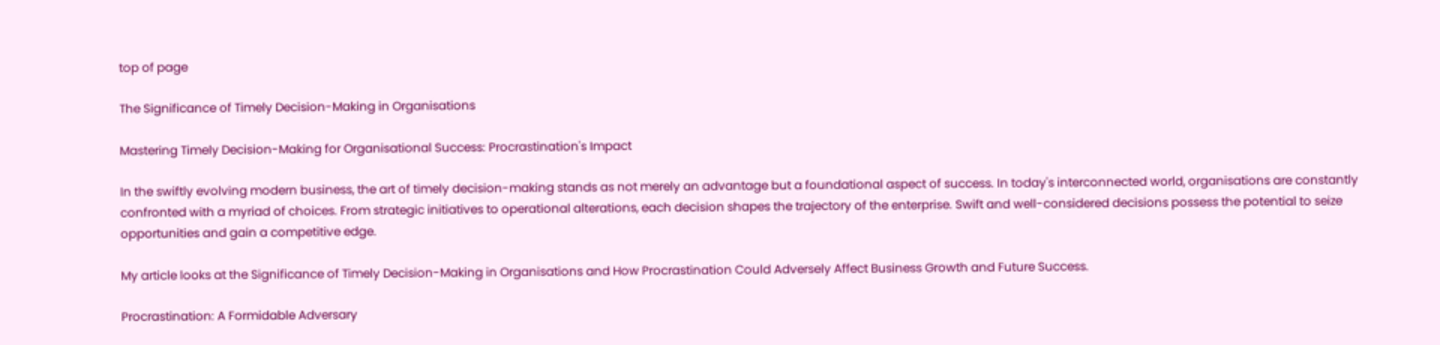top of page

The Significance of Timely Decision-Making in Organisations

Mastering Timely Decision-Making for Organisational Success: Procrastination's Impact

In the swiftly evolving modern business, the art of timely decision-making stands as not merely an advantage but a foundational aspect of success. In today's interconnected world, organisations are constantly confronted with a myriad of choices. From strategic initiatives to operational alterations, each decision shapes the trajectory of the enterprise. Swift and well-considered decisions possess the potential to seize opportunities and gain a competitive edge.

My article looks at the Significance of Timely Decision-Making in Organisations and How Procrastination Could Adversely Affect Business Growth and Future Success.

Procrastination: A Formidable Adversary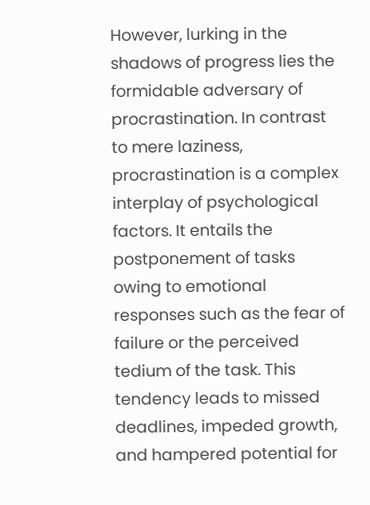However, lurking in the shadows of progress lies the formidable adversary of procrastination. In contrast to mere laziness, procrastination is a complex interplay of psychological factors. It entails the postponement of tasks owing to emotional responses such as the fear of failure or the perceived tedium of the task. This tendency leads to missed deadlines, impeded growth, and hampered potential for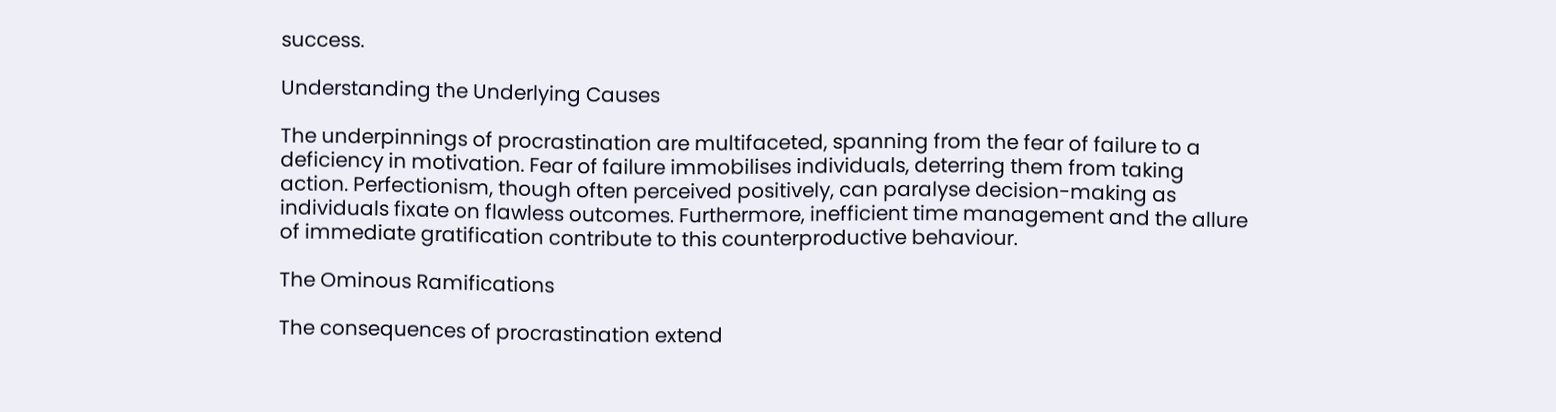success.

Understanding the Underlying Causes

The underpinnings of procrastination are multifaceted, spanning from the fear of failure to a deficiency in motivation. Fear of failure immobilises individuals, deterring them from taking action. Perfectionism, though often perceived positively, can paralyse decision-making as individuals fixate on flawless outcomes. Furthermore, inefficient time management and the allure of immediate gratification contribute to this counterproductive behaviour.

The Ominous Ramifications

The consequences of procrastination extend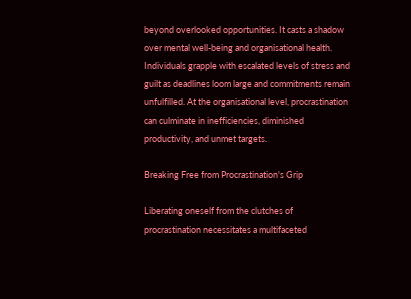beyond overlooked opportunities. It casts a shadow over mental well-being and organisational health. Individuals grapple with escalated levels of stress and guilt as deadlines loom large and commitments remain unfulfilled. At the organisational level, procrastination can culminate in inefficiencies, diminished productivity, and unmet targets.

Breaking Free from Procrastination's Grip

Liberating oneself from the clutches of procrastination necessitates a multifaceted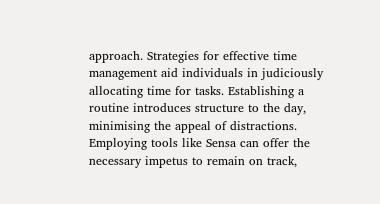approach. Strategies for effective time management aid individuals in judiciously allocating time for tasks. Establishing a routine introduces structure to the day, minimising the appeal of distractions. Employing tools like Sensa can offer the necessary impetus to remain on track,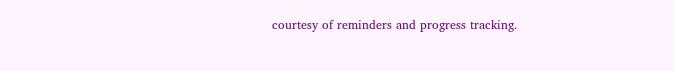courtesy of reminders and progress tracking.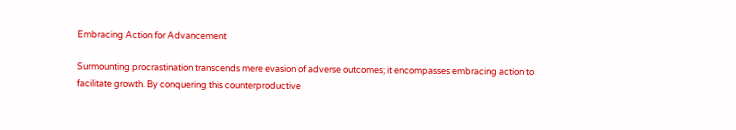Embracing Action for Advancement

Surmounting procrastination transcends mere evasion of adverse outcomes; it encompasses embracing action to facilitate growth. By conquering this counterproductive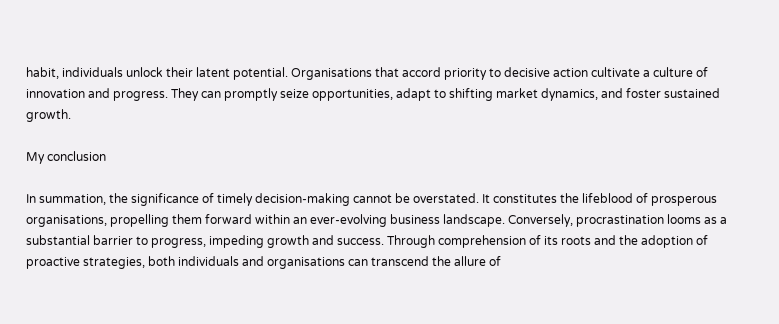habit, individuals unlock their latent potential. Organisations that accord priority to decisive action cultivate a culture of innovation and progress. They can promptly seize opportunities, adapt to shifting market dynamics, and foster sustained growth.

My conclusion

In summation, the significance of timely decision-making cannot be overstated. It constitutes the lifeblood of prosperous organisations, propelling them forward within an ever-evolving business landscape. Conversely, procrastination looms as a substantial barrier to progress, impeding growth and success. Through comprehension of its roots and the adoption of proactive strategies, both individuals and organisations can transcend the allure of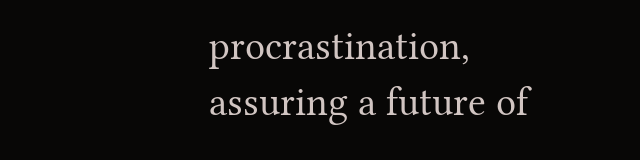procrastination, assuring a future of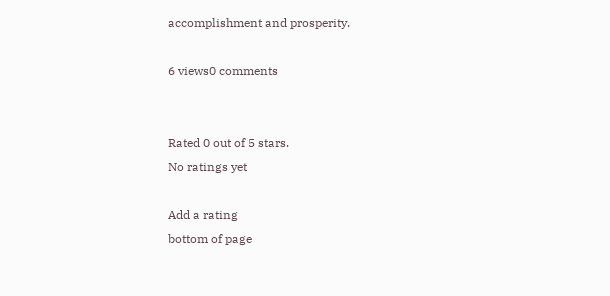accomplishment and prosperity.

6 views0 comments


Rated 0 out of 5 stars.
No ratings yet

Add a rating
bottom of page